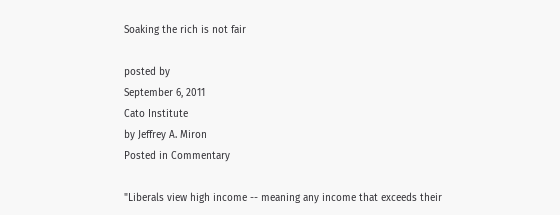Soaking the rich is not fair

posted by
September 6, 2011
Cato Institute
by Jeffrey A. Miron
Posted in Commentary

"Liberals view high income -- meaning any income that exceeds their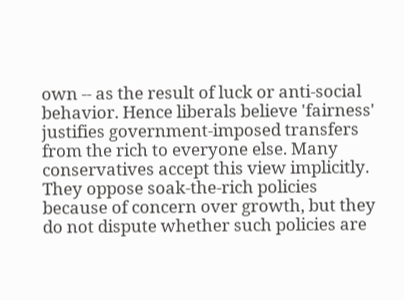own -- as the result of luck or anti-social behavior. Hence liberals believe 'fairness' justifies government-imposed transfers from the rich to everyone else. Many conservatives accept this view implicitly. They oppose soak-the-rich policies because of concern over growth, but they do not dispute whether such policies are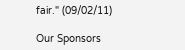fair." (09/02/11)

Our Sponsors